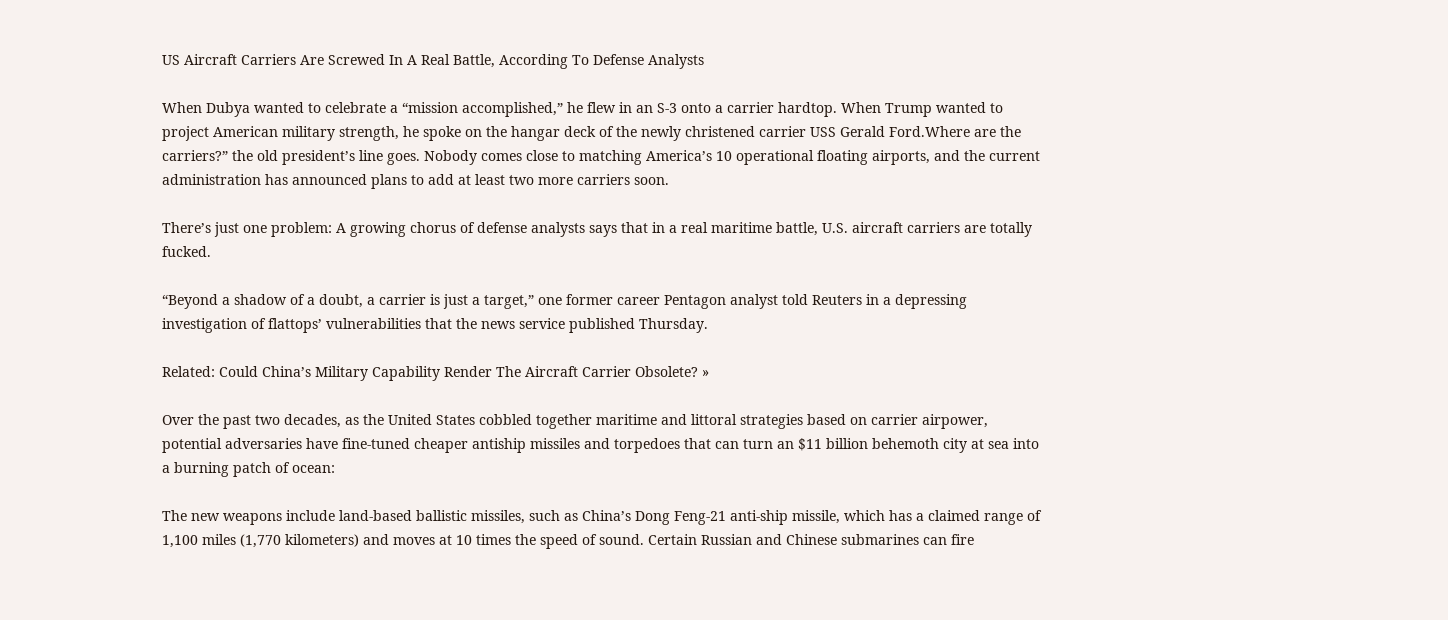US Aircraft Carriers Are Screwed In A Real Battle, According To Defense Analysts

When Dubya wanted to celebrate a “mission accomplished,” he flew in an S-3 onto a carrier hardtop. When Trump wanted to project American military strength, he spoke on the hangar deck of the newly christened carrier USS Gerald Ford.Where are the carriers?” the old president’s line goes. Nobody comes close to matching America’s 10 operational floating airports, and the current administration has announced plans to add at least two more carriers soon.

There’s just one problem: A growing chorus of defense analysts says that in a real maritime battle, U.S. aircraft carriers are totally fucked.

“Beyond a shadow of a doubt, a carrier is just a target,” one former career Pentagon analyst told Reuters in a depressing investigation of flattops’ vulnerabilities that the news service published Thursday.

Related: Could China’s Military Capability Render The Aircraft Carrier Obsolete? »

Over the past two decades, as the United States cobbled together maritime and littoral strategies based on carrier airpower, potential adversaries have fine-tuned cheaper antiship missiles and torpedoes that can turn an $11 billion behemoth city at sea into a burning patch of ocean:

The new weapons include land-based ballistic missiles, such as China’s Dong Feng-21 anti-ship missile, which has a claimed range of 1,100 miles (1,770 kilometers) and moves at 10 times the speed of sound. Certain Russian and Chinese submarines can fire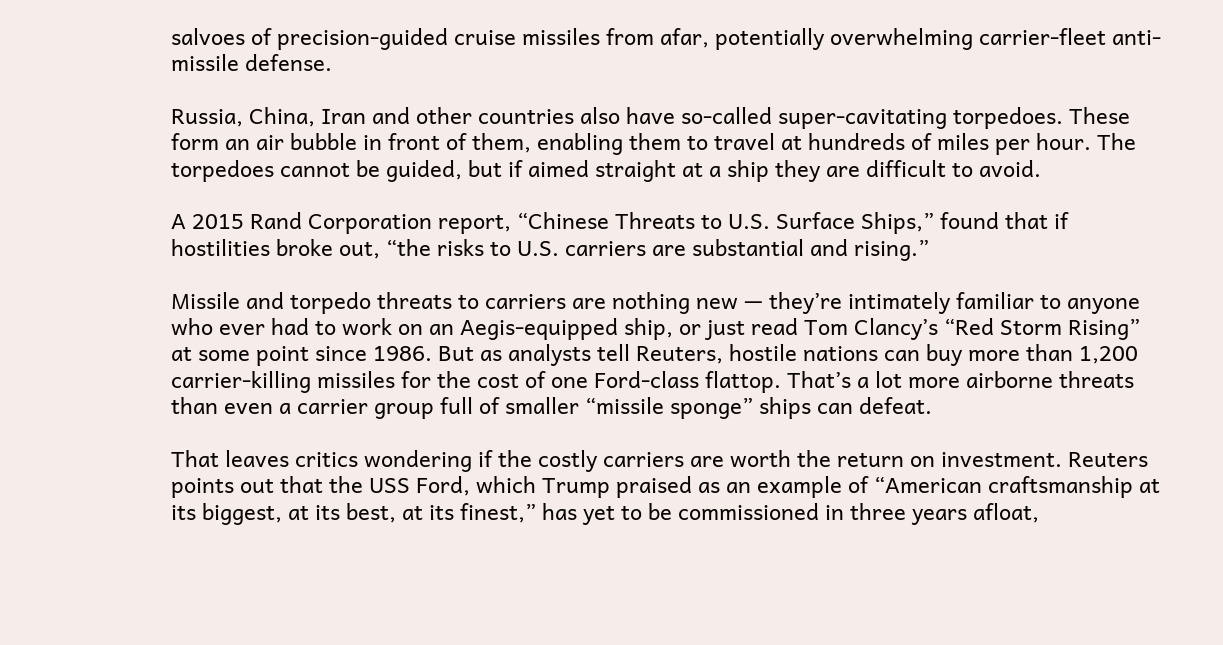salvoes of precision-guided cruise missiles from afar, potentially overwhelming carrier-fleet anti-missile defense.

Russia, China, Iran and other countries also have so-called super-cavitating torpedoes. These form an air bubble in front of them, enabling them to travel at hundreds of miles per hour. The torpedoes cannot be guided, but if aimed straight at a ship they are difficult to avoid.

A 2015 Rand Corporation report, “Chinese Threats to U.S. Surface Ships,” found that if hostilities broke out, “the risks to U.S. carriers are substantial and rising.”

Missile and torpedo threats to carriers are nothing new — they’re intimately familiar to anyone who ever had to work on an Aegis-equipped ship, or just read Tom Clancy’s “Red Storm Rising” at some point since 1986. But as analysts tell Reuters, hostile nations can buy more than 1,200 carrier-killing missiles for the cost of one Ford-class flattop. That’s a lot more airborne threats than even a carrier group full of smaller “missile sponge” ships can defeat.

That leaves critics wondering if the costly carriers are worth the return on investment. Reuters points out that the USS Ford, which Trump praised as an example of “American craftsmanship at its biggest, at its best, at its finest,” has yet to be commissioned in three years afloat,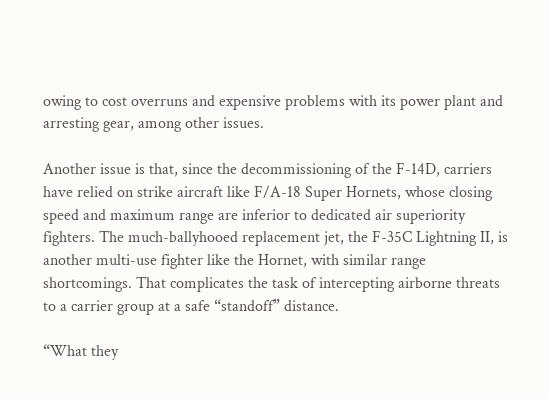owing to cost overruns and expensive problems with its power plant and arresting gear, among other issues.

Another issue is that, since the decommissioning of the F-14D, carriers have relied on strike aircraft like F/A-18 Super Hornets, whose closing speed and maximum range are inferior to dedicated air superiority fighters. The much-ballyhooed replacement jet, the F-35C Lightning II, is another multi-use fighter like the Hornet, with similar range shortcomings. That complicates the task of intercepting airborne threats to a carrier group at a safe “standoff” distance.

“What they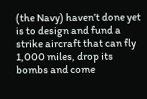(the Navy) haven’t done yet is to design and fund a strike aircraft that can fly 1,000 miles, drop its bombs and come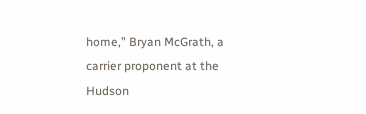home,” Bryan McGrath, a carrier proponent at the Hudson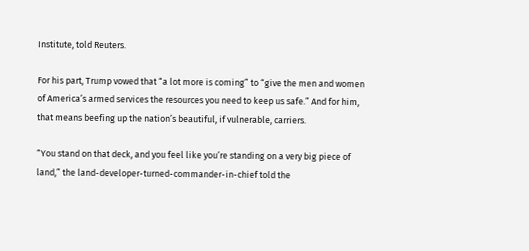Institute, told Reuters.

For his part, Trump vowed that “a lot more is coming” to “give the men and women of America’s armed services the resources you need to keep us safe.” And for him, that means beefing up the nation’s beautiful, if vulnerable, carriers.

“You stand on that deck, and you feel like you’re standing on a very big piece of land,” the land-developer-turned-commander-in-chief told the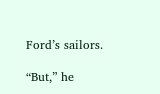Ford’s sailors.

“But,” he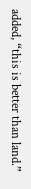added, “this is better than land.”